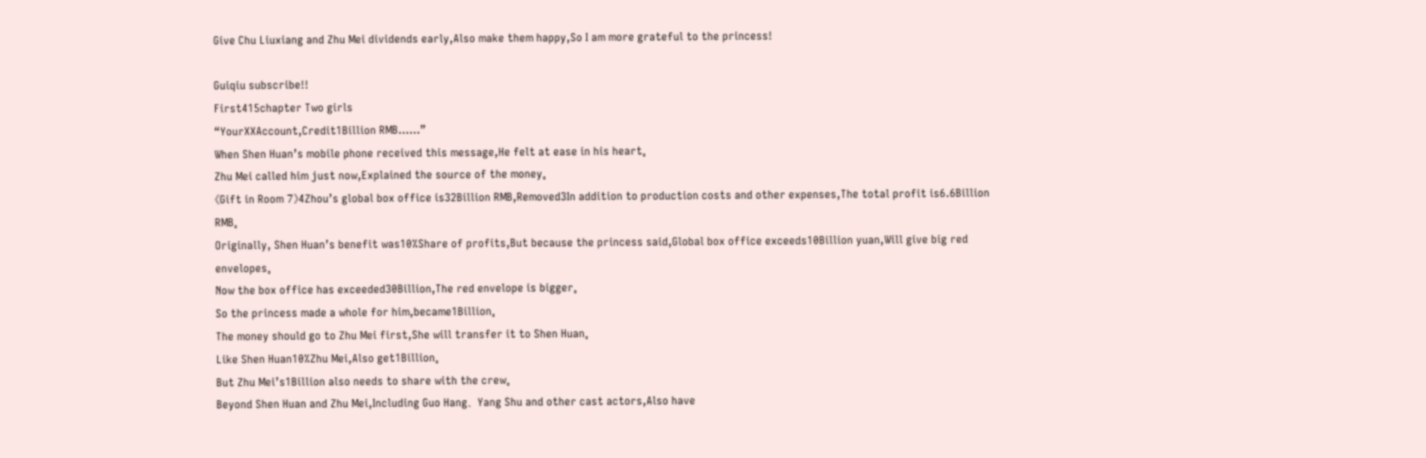Give Chu Liuxiang and Zhu Mei dividends early,Also make them happy,So I am more grateful to the princess!

Guiqiu subscribe!!
First415chapter Two girls
“YourXXAccount,Credit1Billion RMB……”
When Shen Huan’s mobile phone received this message,He felt at ease in his heart。
Zhu Mei called him just now,Explained the source of the money。
《Gift in Room 7》4Zhou’s global box office is32Billion RMB,Removed3In addition to production costs and other expenses,The total profit is6.6Billion RMB。
Originally, Shen Huan’s benefit was10%Share of profits,But because the princess said,Global box office exceeds10Billion yuan,Will give big red envelopes。
Now the box office has exceeded30Billion,The red envelope is bigger。
So the princess made a whole for him,became1Billion。
The money should go to Zhu Mei first,She will transfer it to Shen Huan。
Like Shen Huan10%Zhu Mei,Also get1Billion。
But Zhu Mei’s1Billion also needs to share with the crew。
Beyond Shen Huan and Zhu Mei,Including Guo Hang、Yang Shu and other cast actors,Also have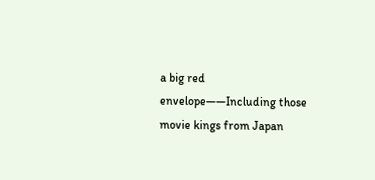a big red envelope——Including those movie kings from Japan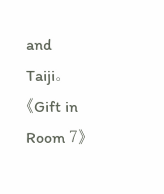and Taiji。
《Gift in Room 7》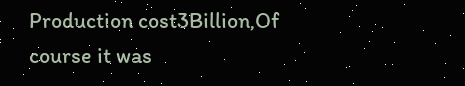Production cost3Billion,Of course it was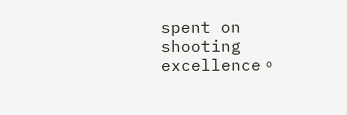spent on shooting excellence。